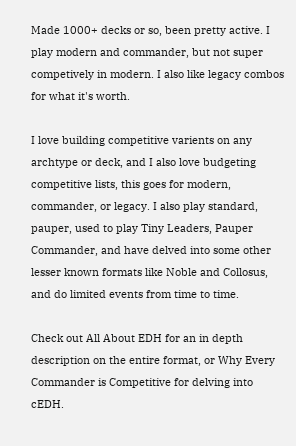Made 1000+ decks or so, been pretty active. I play modern and commander, but not super competively in modern. I also like legacy combos for what it's worth.

I love building competitive varients on any archtype or deck, and I also love budgeting competitive lists, this goes for modern, commander, or legacy. I also play standard, pauper, used to play Tiny Leaders, Pauper Commander, and have delved into some other lesser known formats like Noble and Collosus, and do limited events from time to time.

Check out All About EDH for an in depth description on the entire format, or Why Every Commander is Competitive for delving into cEDH.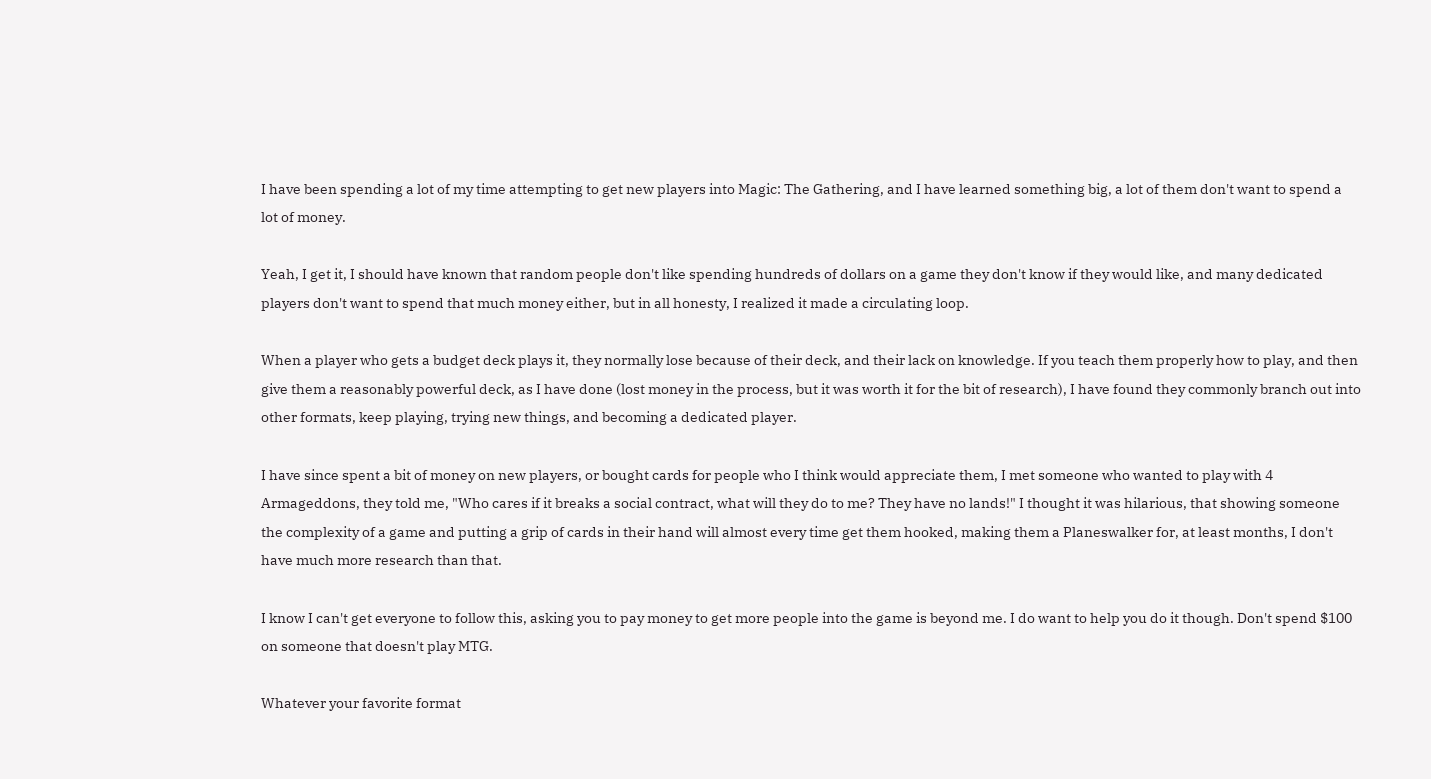I have been spending a lot of my time attempting to get new players into Magic: The Gathering, and I have learned something big, a lot of them don't want to spend a lot of money.

Yeah, I get it, I should have known that random people don't like spending hundreds of dollars on a game they don't know if they would like, and many dedicated players don't want to spend that much money either, but in all honesty, I realized it made a circulating loop.

When a player who gets a budget deck plays it, they normally lose because of their deck, and their lack on knowledge. If you teach them properly how to play, and then give them a reasonably powerful deck, as I have done (lost money in the process, but it was worth it for the bit of research), I have found they commonly branch out into other formats, keep playing, trying new things, and becoming a dedicated player.

I have since spent a bit of money on new players, or bought cards for people who I think would appreciate them, I met someone who wanted to play with 4 Armageddons, they told me, "Who cares if it breaks a social contract, what will they do to me? They have no lands!" I thought it was hilarious, that showing someone the complexity of a game and putting a grip of cards in their hand will almost every time get them hooked, making them a Planeswalker for, at least months, I don't have much more research than that.

I know I can't get everyone to follow this, asking you to pay money to get more people into the game is beyond me. I do want to help you do it though. Don't spend $100 on someone that doesn't play MTG.

Whatever your favorite format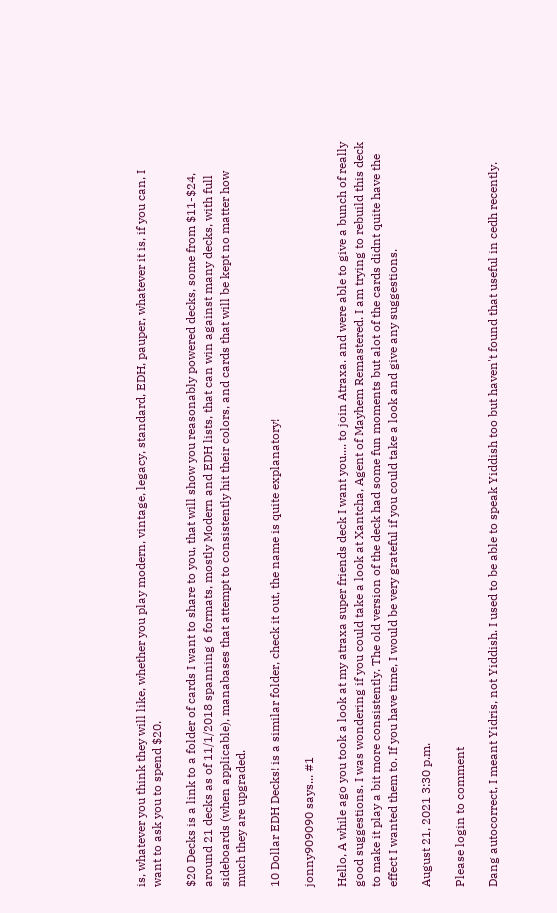is, whatever you think they will like, whether you play modern, vintage, legacy, standard, EDH, pauper, whatever it is, if you can, I want to ask you to spend $20.

$20 Decks is a link to a folder of cards I want to share to you, that will show you reasonably powered decks, some from $11-$24, around 21 decks as of 11/1/2018 spanning 6 formats, mostly Modern and EDH lists, that can win against many decks, with full sideboards (when applicable), manabases that attempt to consistently hit their colors, and cards that will be kept no matter how much they are upgraded.

10 Dollar EDH Decks! is a similar folder, check it out, the name is quite explanatory!

jonny909090 says... #1

Hello, A while ago you took a look at my atraxa super friends deck I want you.... to join Atraxa. and were able to give a bunch of really good suggestions. I was wondering if you could take a look at Xantcha, Agent of Mayhem Remastered. I am trying to rebuild this deck to make it play a bit more consistently. The old version of the deck had some fun moments but alot of the cards didnt quite have the effect I wanted them to. If you have time, I would be very grateful if you could take a look and give any suggestions.

August 21, 2021 3:30 p.m.

Please login to comment

Dang autocorrect, I meant Yidris, not Yiddish. I used to be able to speak Yiddish too but haven't found that useful in cedh recently.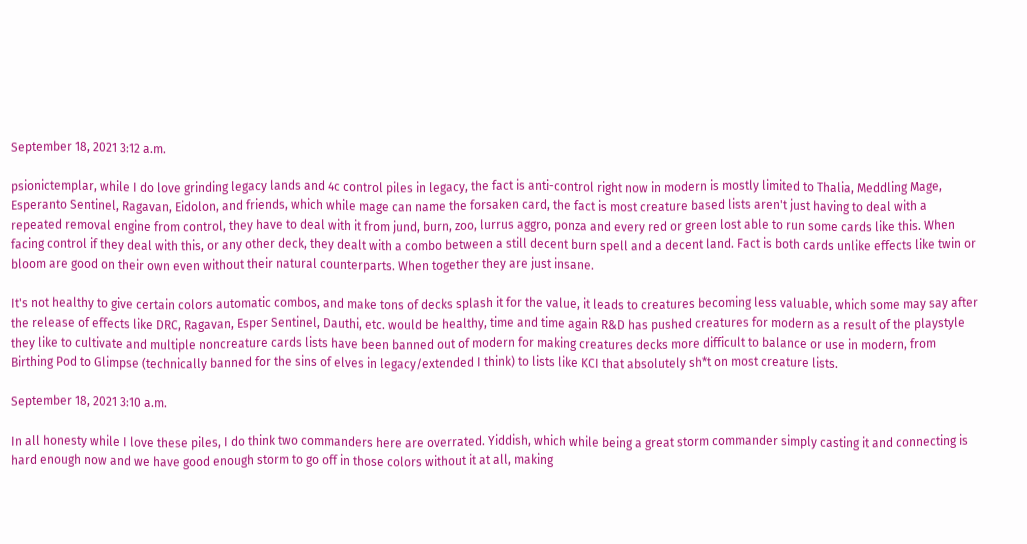September 18, 2021 3:12 a.m.

psionictemplar, while I do love grinding legacy lands and 4c control piles in legacy, the fact is anti-control right now in modern is mostly limited to Thalia, Meddling Mage, Esperanto Sentinel, Ragavan, Eidolon, and friends, which while mage can name the forsaken card, the fact is most creature based lists aren't just having to deal with a repeated removal engine from control, they have to deal with it from jund, burn, zoo, lurrus aggro, ponza and every red or green lost able to run some cards like this. When facing control if they deal with this, or any other deck, they dealt with a combo between a still decent burn spell and a decent land. Fact is both cards unlike effects like twin or bloom are good on their own even without their natural counterparts. When together they are just insane.

It's not healthy to give certain colors automatic combos, and make tons of decks splash it for the value, it leads to creatures becoming less valuable, which some may say after the release of effects like DRC, Ragavan, Esper Sentinel, Dauthi, etc. would be healthy, time and time again R&D has pushed creatures for modern as a result of the playstyle they like to cultivate and multiple noncreature cards lists have been banned out of modern for making creatures decks more difficult to balance or use in modern, from Birthing Pod to Glimpse (technically banned for the sins of elves in legacy/extended I think) to lists like KCI that absolutely sh*t on most creature lists.

September 18, 2021 3:10 a.m.

In all honesty while I love these piles, I do think two commanders here are overrated. Yiddish, which while being a great storm commander simply casting it and connecting is hard enough now and we have good enough storm to go off in those colors without it at all, making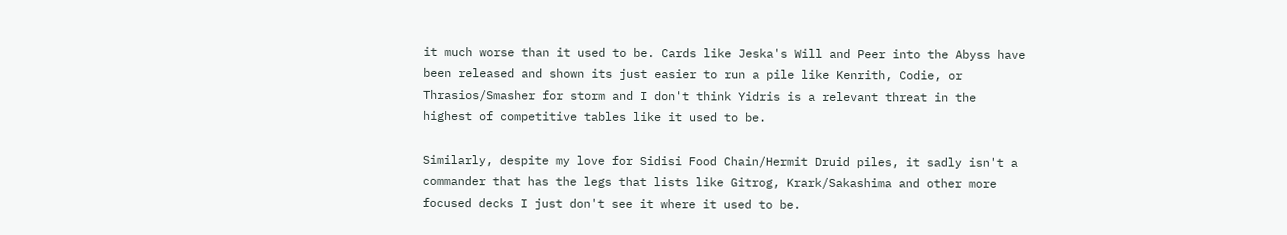it much worse than it used to be. Cards like Jeska's Will and Peer into the Abyss have been released and shown its just easier to run a pile like Kenrith, Codie, or Thrasios/Smasher for storm and I don't think Yidris is a relevant threat in the highest of competitive tables like it used to be.

Similarly, despite my love for Sidisi Food Chain/Hermit Druid piles, it sadly isn't a commander that has the legs that lists like Gitrog, Krark/Sakashima and other more focused decks I just don't see it where it used to be.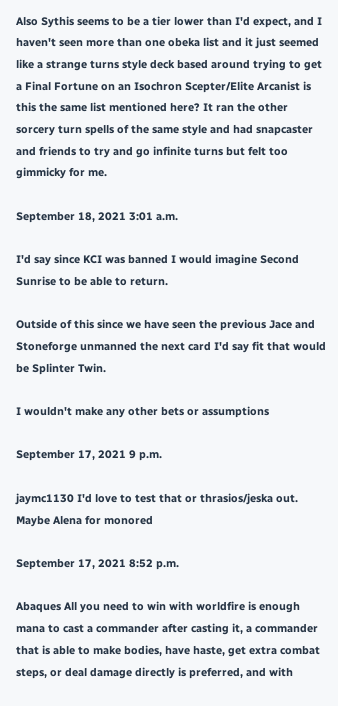Also Sythis seems to be a tier lower than I'd expect, and I haven't seen more than one obeka list and it just seemed like a strange turns style deck based around trying to get a Final Fortune on an Isochron Scepter/Elite Arcanist is this the same list mentioned here? It ran the other sorcery turn spells of the same style and had snapcaster and friends to try and go infinite turns but felt too gimmicky for me.

September 18, 2021 3:01 a.m.

I'd say since KCI was banned I would imagine Second Sunrise to be able to return.

Outside of this since we have seen the previous Jace and Stoneforge unmanned the next card I'd say fit that would be Splinter Twin.

I wouldn't make any other bets or assumptions

September 17, 2021 9 p.m.

jaymc1130 I'd love to test that or thrasios/jeska out. Maybe Alena for monored

September 17, 2021 8:52 p.m.

Abaques All you need to win with worldfire is enough mana to cast a commander after casting it, a commander that is able to make bodies, have haste, get extra combat steps, or deal damage directly is preferred, and with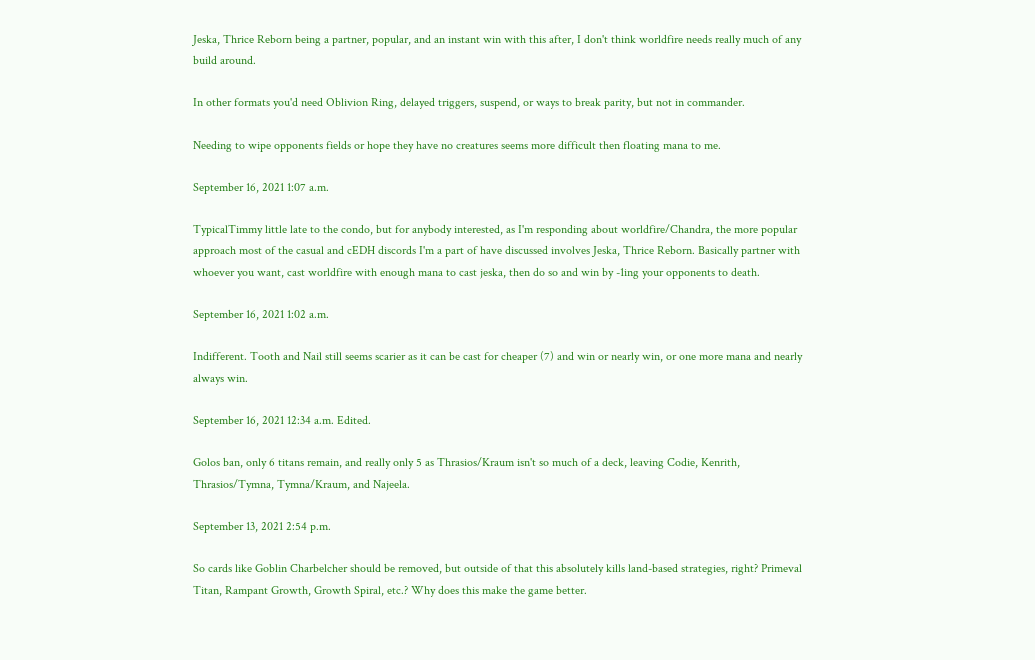Jeska, Thrice Reborn being a partner, popular, and an instant win with this after, I don't think worldfire needs really much of any build around.

In other formats you'd need Oblivion Ring, delayed triggers, suspend, or ways to break parity, but not in commander.

Needing to wipe opponents fields or hope they have no creatures seems more difficult then floating mana to me.

September 16, 2021 1:07 a.m.

TypicalTimmy little late to the condo, but for anybody interested, as I'm responding about worldfire/Chandra, the more popular approach most of the casual and cEDH discords I'm a part of have discussed involves Jeska, Thrice Reborn. Basically partner with whoever you want, cast worldfire with enough mana to cast jeska, then do so and win by -1ing your opponents to death.

September 16, 2021 1:02 a.m.

Indifferent. Tooth and Nail still seems scarier as it can be cast for cheaper (7) and win or nearly win, or one more mana and nearly always win.

September 16, 2021 12:34 a.m. Edited.

Golos ban, only 6 titans remain, and really only 5 as Thrasios/Kraum isn't so much of a deck, leaving Codie, Kenrith, Thrasios/Tymna, Tymna/Kraum, and Najeela.

September 13, 2021 2:54 p.m.

So cards like Goblin Charbelcher should be removed, but outside of that this absolutely kills land-based strategies, right? Primeval Titan, Rampant Growth, Growth Spiral, etc.? Why does this make the game better.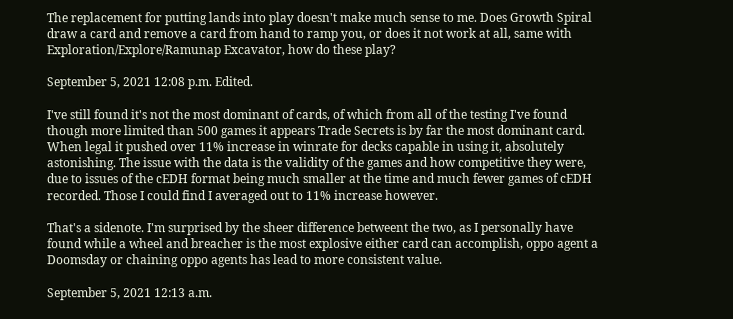The replacement for putting lands into play doesn't make much sense to me. Does Growth Spiral draw a card and remove a card from hand to ramp you, or does it not work at all, same with Exploration/Explore/Ramunap Excavator, how do these play?

September 5, 2021 12:08 p.m. Edited.

I've still found it's not the most dominant of cards, of which from all of the testing I've found though more limited than 500 games it appears Trade Secrets is by far the most dominant card. When legal it pushed over 11% increase in winrate for decks capable in using it, absolutely astonishing. The issue with the data is the validity of the games and how competitive they were, due to issues of the cEDH format being much smaller at the time and much fewer games of cEDH recorded. Those I could find I averaged out to 11% increase however.

That's a sidenote. I'm surprised by the sheer difference betweent the two, as I personally have found while a wheel and breacher is the most explosive either card can accomplish, oppo agent a Doomsday or chaining oppo agents has lead to more consistent value.

September 5, 2021 12:13 a.m.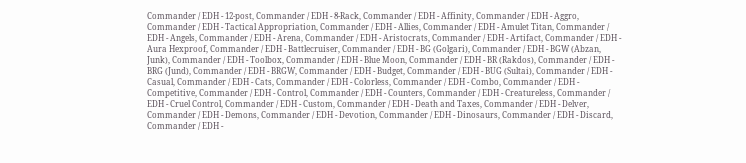Commander / EDH - 12-post, Commander / EDH - 8-Rack, Commander / EDH - Affinity, Commander / EDH - Aggro, Commander / EDH - Tactical Appropriation, Commander / EDH - Allies, Commander / EDH - Amulet Titan, Commander / EDH - Angels, Commander / EDH - Arena, Commander / EDH - Aristocrats, Commander / EDH - Artifact, Commander / EDH - Aura Hexproof, Commander / EDH - Battlecruiser, Commander / EDH - BG (Golgari), Commander / EDH - BGW (Abzan, Junk), Commander / EDH - Toolbox, Commander / EDH - Blue Moon, Commander / EDH - BR (Rakdos), Commander / EDH - BRG (Jund), Commander / EDH - BRGW, Commander / EDH - Budget, Commander / EDH - BUG (Sultai), Commander / EDH - Casual, Commander / EDH - Cats, Commander / EDH - Colorless, Commander / EDH - Combo, Commander / EDH - Competitive, Commander / EDH - Control, Commander / EDH - Counters, Commander / EDH - Creatureless, Commander / EDH - Cruel Control, Commander / EDH - Custom, Commander / EDH - Death and Taxes, Commander / EDH - Delver, Commander / EDH - Demons, Commander / EDH - Devotion, Commander / EDH - Dinosaurs, Commander / EDH - Discard, Commander / EDH -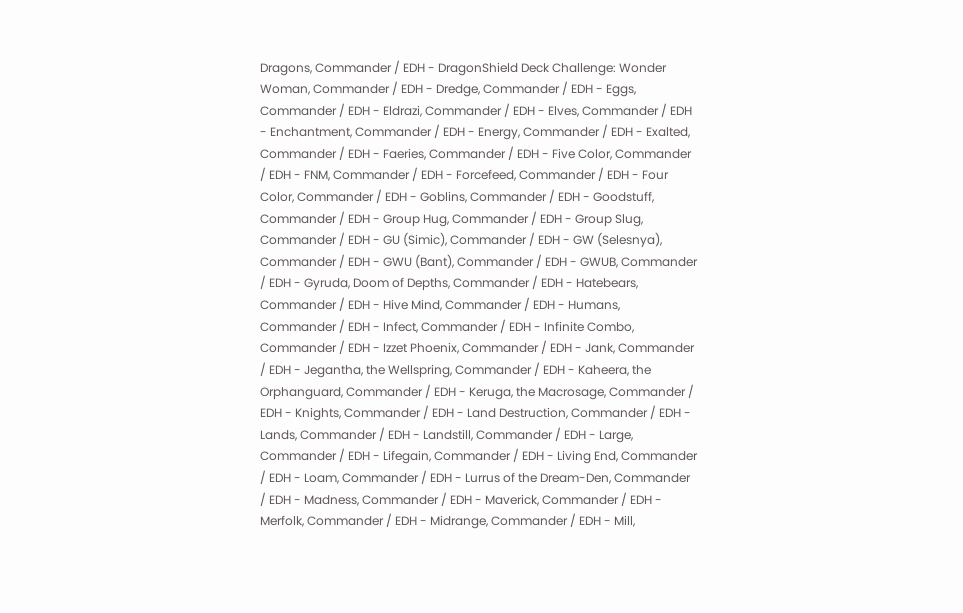Dragons, Commander / EDH - DragonShield Deck Challenge: Wonder Woman, Commander / EDH - Dredge, Commander / EDH - Eggs, Commander / EDH - Eldrazi, Commander / EDH - Elves, Commander / EDH - Enchantment, Commander / EDH - Energy, Commander / EDH - Exalted, Commander / EDH - Faeries, Commander / EDH - Five Color, Commander / EDH - FNM, Commander / EDH - Forcefeed, Commander / EDH - Four Color, Commander / EDH - Goblins, Commander / EDH - Goodstuff, Commander / EDH - Group Hug, Commander / EDH - Group Slug, Commander / EDH - GU (Simic), Commander / EDH - GW (Selesnya), Commander / EDH - GWU (Bant), Commander / EDH - GWUB, Commander / EDH - Gyruda, Doom of Depths, Commander / EDH - Hatebears, Commander / EDH - Hive Mind, Commander / EDH - Humans, Commander / EDH - Infect, Commander / EDH - Infinite Combo, Commander / EDH - Izzet Phoenix, Commander / EDH - Jank, Commander / EDH - Jegantha, the Wellspring, Commander / EDH - Kaheera, the Orphanguard, Commander / EDH - Keruga, the Macrosage, Commander / EDH - Knights, Commander / EDH - Land Destruction, Commander / EDH - Lands, Commander / EDH - Landstill, Commander / EDH - Large, Commander / EDH - Lifegain, Commander / EDH - Living End, Commander / EDH - Loam, Commander / EDH - Lurrus of the Dream-Den, Commander / EDH - Madness, Commander / EDH - Maverick, Commander / EDH - Merfolk, Commander / EDH - Midrange, Commander / EDH - Mill,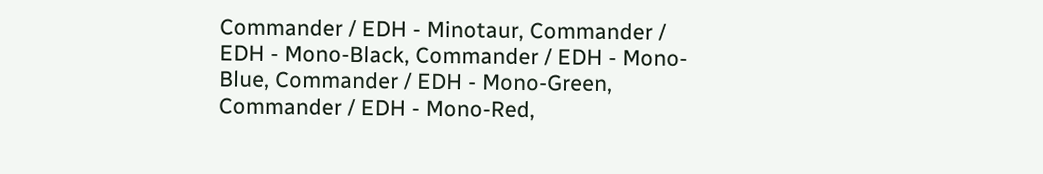Commander / EDH - Minotaur, Commander / EDH - Mono-Black, Commander / EDH - Mono-Blue, Commander / EDH - Mono-Green, Commander / EDH - Mono-Red,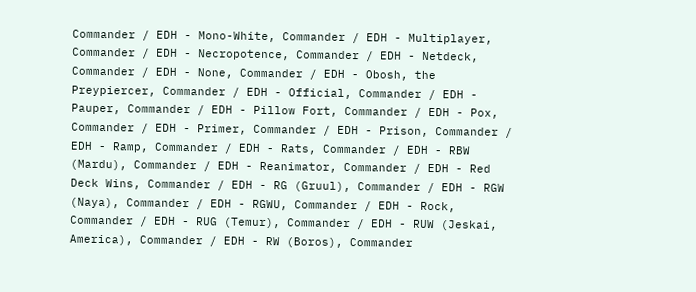Commander / EDH - Mono-White, Commander / EDH - Multiplayer, Commander / EDH - Necropotence, Commander / EDH - Netdeck, Commander / EDH - None, Commander / EDH - Obosh, the Preypiercer, Commander / EDH - Official, Commander / EDH - Pauper, Commander / EDH - Pillow Fort, Commander / EDH - Pox, Commander / EDH - Primer, Commander / EDH - Prison, Commander / EDH - Ramp, Commander / EDH - Rats, Commander / EDH - RBW (Mardu), Commander / EDH - Reanimator, Commander / EDH - Red Deck Wins, Commander / EDH - RG (Gruul), Commander / EDH - RGW (Naya), Commander / EDH - RGWU, Commander / EDH - Rock, Commander / EDH - RUG (Temur), Commander / EDH - RUW (Jeskai, America), Commander / EDH - RW (Boros), Commander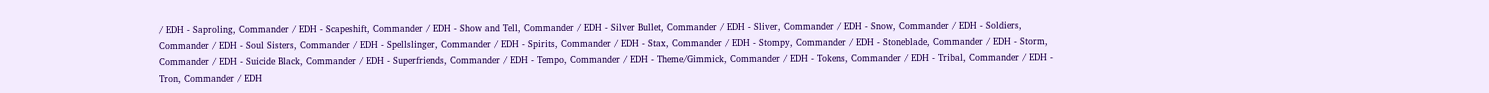/ EDH - Saproling, Commander / EDH - Scapeshift, Commander / EDH - Show and Tell, Commander / EDH - Silver Bullet, Commander / EDH - Sliver, Commander / EDH - Snow, Commander / EDH - Soldiers, Commander / EDH - Soul Sisters, Commander / EDH - Spellslinger, Commander / EDH - Spirits, Commander / EDH - Stax, Commander / EDH - Stompy, Commander / EDH - Stoneblade, Commander / EDH - Storm, Commander / EDH - Suicide Black, Commander / EDH - Superfriends, Commander / EDH - Tempo, Commander / EDH - Theme/Gimmick, Commander / EDH - Tokens, Commander / EDH - Tribal, Commander / EDH - Tron, Commander / EDH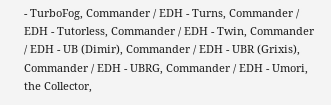- TurboFog, Commander / EDH - Turns, Commander / EDH - Tutorless, Commander / EDH - Twin, Commander / EDH - UB (Dimir), Commander / EDH - UBR (Grixis), Commander / EDH - UBRG, Commander / EDH - Umori, the Collector,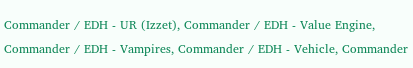Commander / EDH - UR (Izzet), Commander / EDH - Value Engine, Commander / EDH - Vampires, Commander / EDH - Vehicle, Commander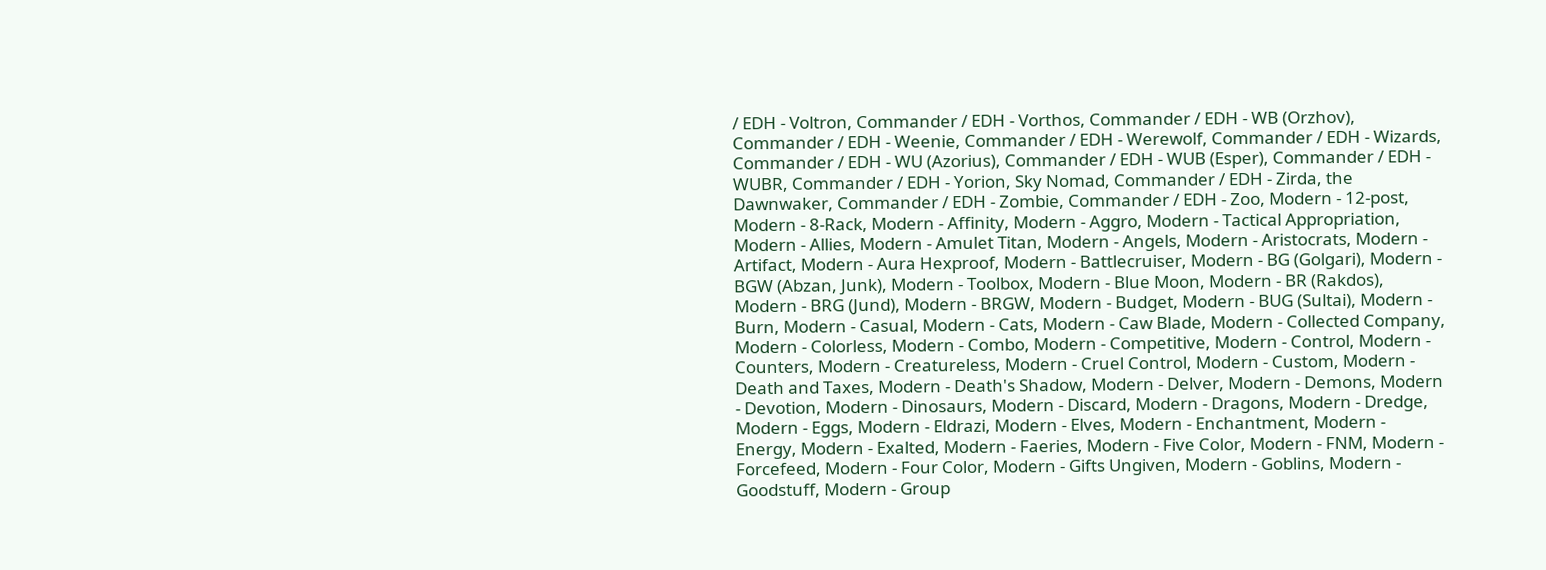/ EDH - Voltron, Commander / EDH - Vorthos, Commander / EDH - WB (Orzhov), Commander / EDH - Weenie, Commander / EDH - Werewolf, Commander / EDH - Wizards, Commander / EDH - WU (Azorius), Commander / EDH - WUB (Esper), Commander / EDH - WUBR, Commander / EDH - Yorion, Sky Nomad, Commander / EDH - Zirda, the Dawnwaker, Commander / EDH - Zombie, Commander / EDH - Zoo, Modern - 12-post, Modern - 8-Rack, Modern - Affinity, Modern - Aggro, Modern - Tactical Appropriation, Modern - Allies, Modern - Amulet Titan, Modern - Angels, Modern - Aristocrats, Modern - Artifact, Modern - Aura Hexproof, Modern - Battlecruiser, Modern - BG (Golgari), Modern - BGW (Abzan, Junk), Modern - Toolbox, Modern - Blue Moon, Modern - BR (Rakdos), Modern - BRG (Jund), Modern - BRGW, Modern - Budget, Modern - BUG (Sultai), Modern - Burn, Modern - Casual, Modern - Cats, Modern - Caw Blade, Modern - Collected Company, Modern - Colorless, Modern - Combo, Modern - Competitive, Modern - Control, Modern - Counters, Modern - Creatureless, Modern - Cruel Control, Modern - Custom, Modern - Death and Taxes, Modern - Death's Shadow, Modern - Delver, Modern - Demons, Modern - Devotion, Modern - Dinosaurs, Modern - Discard, Modern - Dragons, Modern - Dredge, Modern - Eggs, Modern - Eldrazi, Modern - Elves, Modern - Enchantment, Modern - Energy, Modern - Exalted, Modern - Faeries, Modern - Five Color, Modern - FNM, Modern - Forcefeed, Modern - Four Color, Modern - Gifts Ungiven, Modern - Goblins, Modern - Goodstuff, Modern - Group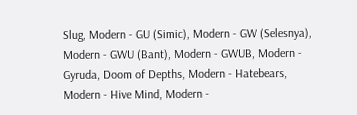Slug, Modern - GU (Simic), Modern - GW (Selesnya), Modern - GWU (Bant), Modern - GWUB, Modern - Gyruda, Doom of Depths, Modern - Hatebears, Modern - Hive Mind, Modern -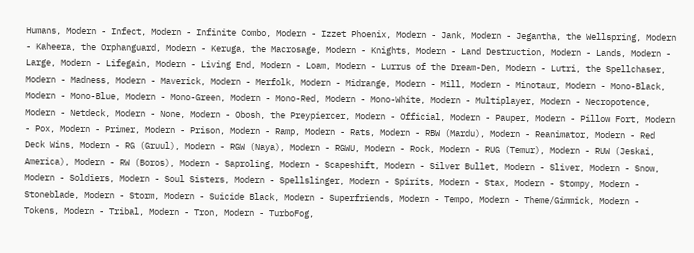Humans, Modern - Infect, Modern - Infinite Combo, Modern - Izzet Phoenix, Modern - Jank, Modern - Jegantha, the Wellspring, Modern - Kaheera, the Orphanguard, Modern - Keruga, the Macrosage, Modern - Knights, Modern - Land Destruction, Modern - Lands, Modern - Large, Modern - Lifegain, Modern - Living End, Modern - Loam, Modern - Lurrus of the Dream-Den, Modern - Lutri, the Spellchaser, Modern - Madness, Modern - Maverick, Modern - Merfolk, Modern - Midrange, Modern - Mill, Modern - Minotaur, Modern - Mono-Black, Modern - Mono-Blue, Modern - Mono-Green, Modern - Mono-Red, Modern - Mono-White, Modern - Multiplayer, Modern - Necropotence, Modern - Netdeck, Modern - None, Modern - Obosh, the Preypiercer, Modern - Official, Modern - Pauper, Modern - Pillow Fort, Modern - Pox, Modern - Primer, Modern - Prison, Modern - Ramp, Modern - Rats, Modern - RBW (Mardu), Modern - Reanimator, Modern - Red Deck Wins, Modern - RG (Gruul), Modern - RGW (Naya), Modern - RGWU, Modern - Rock, Modern - RUG (Temur), Modern - RUW (Jeskai, America), Modern - RW (Boros), Modern - Saproling, Modern - Scapeshift, Modern - Silver Bullet, Modern - Sliver, Modern - Snow, Modern - Soldiers, Modern - Soul Sisters, Modern - Spellslinger, Modern - Spirits, Modern - Stax, Modern - Stompy, Modern - Stoneblade, Modern - Storm, Modern - Suicide Black, Modern - Superfriends, Modern - Tempo, Modern - Theme/Gimmick, Modern - Tokens, Modern - Tribal, Modern - Tron, Modern - TurboFog,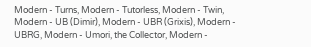Modern - Turns, Modern - Tutorless, Modern - Twin, Modern - UB (Dimir), Modern - UBR (Grixis), Modern - UBRG, Modern - Umori, the Collector, Modern -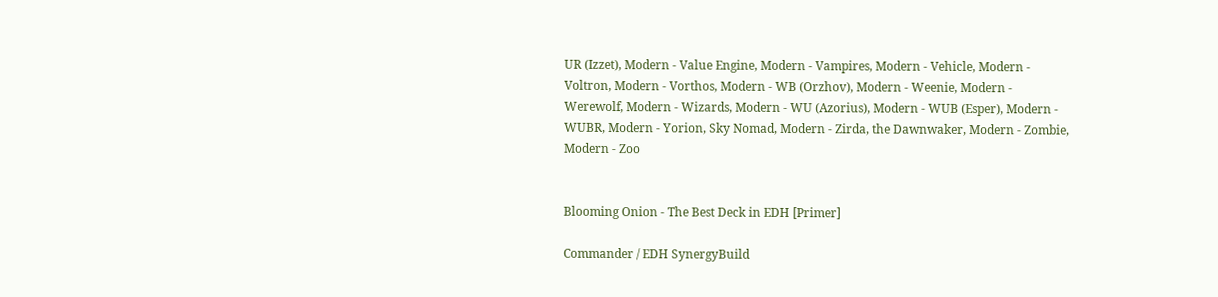UR (Izzet), Modern - Value Engine, Modern - Vampires, Modern - Vehicle, Modern - Voltron, Modern - Vorthos, Modern - WB (Orzhov), Modern - Weenie, Modern - Werewolf, Modern - Wizards, Modern - WU (Azorius), Modern - WUB (Esper), Modern - WUBR, Modern - Yorion, Sky Nomad, Modern - Zirda, the Dawnwaker, Modern - Zombie, Modern - Zoo


Blooming Onion - The Best Deck in EDH [Primer]

Commander / EDH SynergyBuild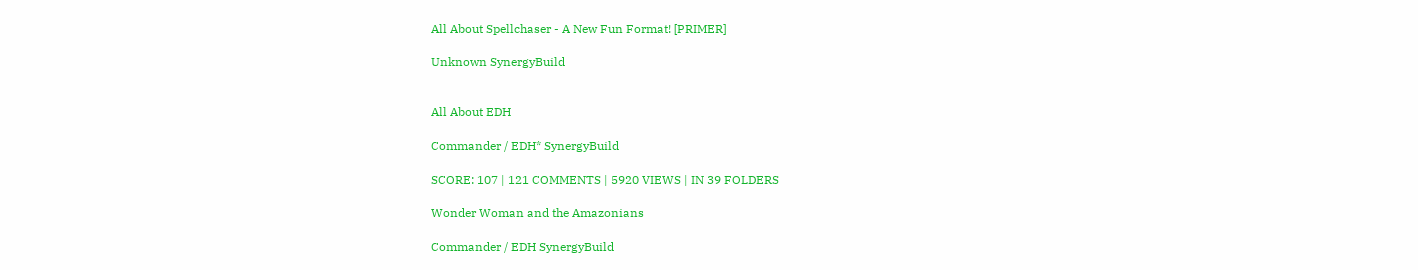All About Spellchaser - A New Fun Format! [PRIMER]

Unknown SynergyBuild


All About EDH

Commander / EDH* SynergyBuild

SCORE: 107 | 121 COMMENTS | 5920 VIEWS | IN 39 FOLDERS

Wonder Woman and the Amazonians

Commander / EDH SynergyBuild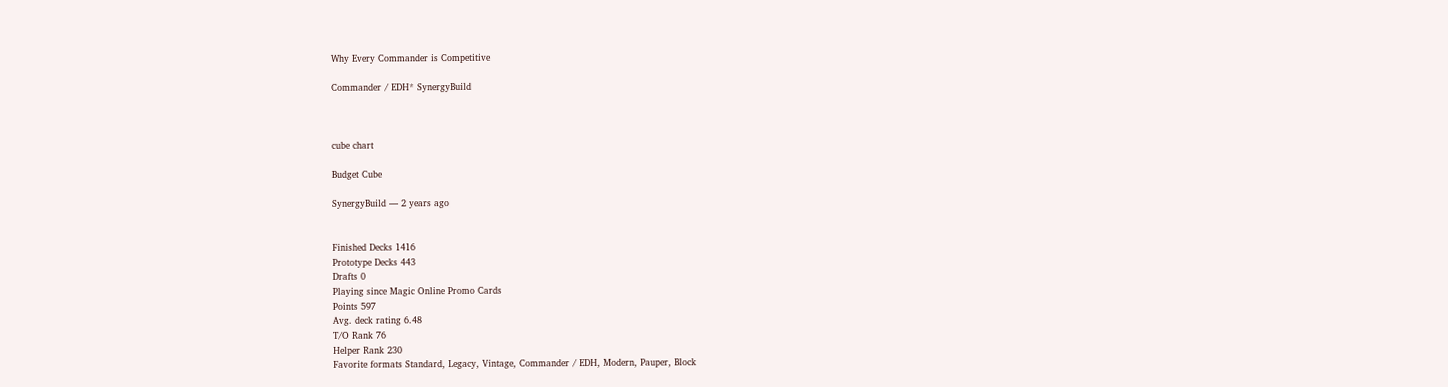Why Every Commander is Competitive

Commander / EDH* SynergyBuild



cube chart

Budget Cube

SynergyBuild — 2 years ago


Finished Decks 1416
Prototype Decks 443
Drafts 0
Playing since Magic Online Promo Cards
Points 597
Avg. deck rating 6.48
T/O Rank 76
Helper Rank 230
Favorite formats Standard, Legacy, Vintage, Commander / EDH, Modern, Pauper, Block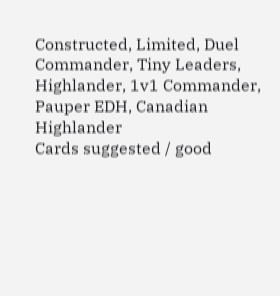Constructed, Limited, Duel Commander, Tiny Leaders, Highlander, 1v1 Commander, Pauper EDH, Canadian Highlander
Cards suggested / good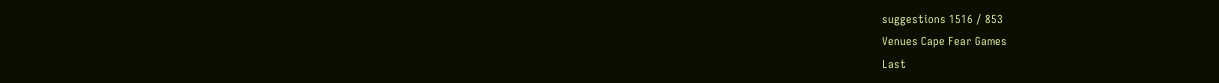suggestions 1516 / 853
Venues Cape Fear Games
Last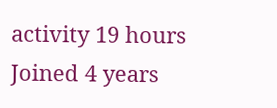activity 19 hours
Joined 4 years